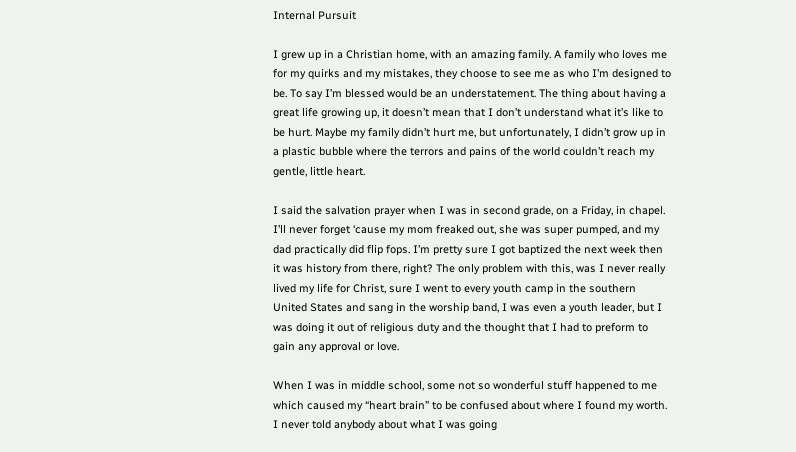Internal Pursuit

I grew up in a Christian home, with an amazing family. A family who loves me for my quirks and my mistakes, they choose to see me as who I’m designed to be. To say I’m blessed would be an understatement. The thing about having a great life growing up, it doesn’t mean that I don’t understand what it’s like to be hurt. Maybe my family didn’t hurt me, but unfortunately, I didn’t grow up in a plastic bubble where the terrors and pains of the world couldn’t reach my gentle, little heart.

I said the salvation prayer when I was in second grade, on a Friday, in chapel. I’ll never forget ‘cause my mom freaked out, she was super pumped, and my dad practically did flip fops. I’m pretty sure I got baptized the next week then it was history from there, right? The only problem with this, was I never really lived my life for Christ, sure I went to every youth camp in the southern United States and sang in the worship band, I was even a youth leader, but I was doing it out of religious duty and the thought that I had to preform to gain any approval or love.

When I was in middle school, some not so wonderful stuff happened to me which caused my “heart brain” to be confused about where I found my worth. I never told anybody about what I was going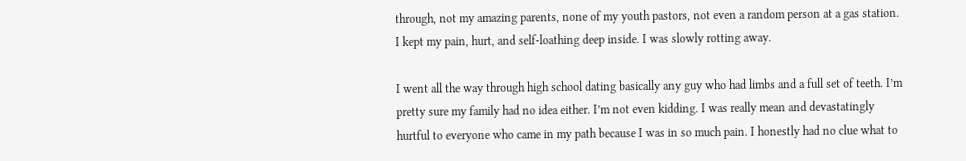through, not my amazing parents, none of my youth pastors, not even a random person at a gas station. I kept my pain, hurt, and self-loathing deep inside. I was slowly rotting away.

I went all the way through high school dating basically any guy who had limbs and a full set of teeth. I’m pretty sure my family had no idea either. I’m not even kidding. I was really mean and devastatingly hurtful to everyone who came in my path because I was in so much pain. I honestly had no clue what to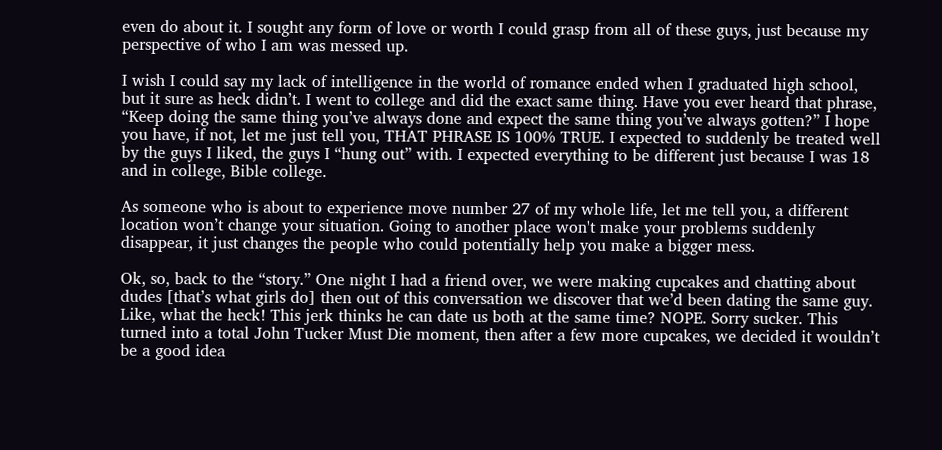even do about it. I sought any form of love or worth I could grasp from all of these guys, just because my perspective of who I am was messed up.

I wish I could say my lack of intelligence in the world of romance ended when I graduated high school, but it sure as heck didn’t. I went to college and did the exact same thing. Have you ever heard that phrase, “Keep doing the same thing you’ve always done and expect the same thing you’ve always gotten?” I hope you have, if not, let me just tell you, THAT PHRASE IS 100% TRUE. I expected to suddenly be treated well by the guys I liked, the guys I “hung out” with. I expected everything to be different just because I was 18 and in college, Bible college.

As someone who is about to experience move number 27 of my whole life, let me tell you, a different location won’t change your situation. Going to another place won't make your problems suddenly disappear, it just changes the people who could potentially help you make a bigger mess.

Ok, so, back to the “story.” One night I had a friend over, we were making cupcakes and chatting about dudes [that’s what girls do] then out of this conversation we discover that we’d been dating the same guy. Like, what the heck! This jerk thinks he can date us both at the same time? NOPE. Sorry sucker. This turned into a total John Tucker Must Die moment, then after a few more cupcakes, we decided it wouldn’t be a good idea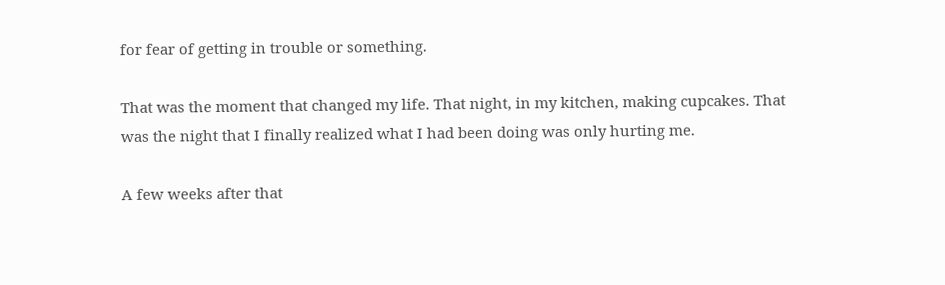for fear of getting in trouble or something.

That was the moment that changed my life. That night, in my kitchen, making cupcakes. That was the night that I finally realized what I had been doing was only hurting me.

A few weeks after that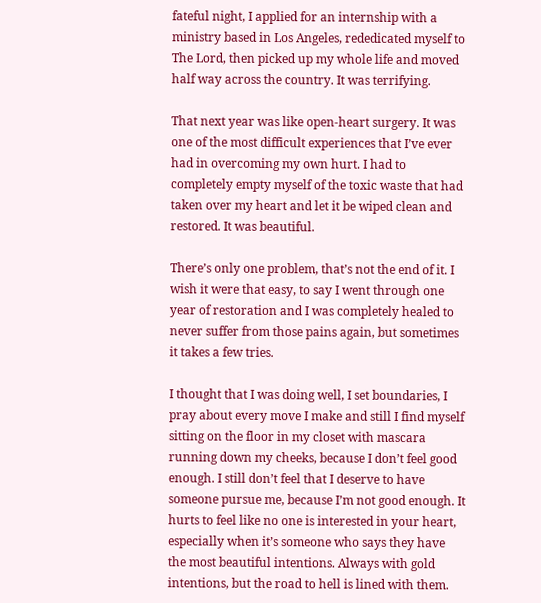fateful night, I applied for an internship with a ministry based in Los Angeles, rededicated myself to The Lord, then picked up my whole life and moved half way across the country. It was terrifying.

That next year was like open-heart surgery. It was one of the most difficult experiences that I’ve ever had in overcoming my own hurt. I had to completely empty myself of the toxic waste that had taken over my heart and let it be wiped clean and restored. It was beautiful.

There’s only one problem, that’s not the end of it. I wish it were that easy, to say I went through one year of restoration and I was completely healed to never suffer from those pains again, but sometimes it takes a few tries.

I thought that I was doing well, I set boundaries, I pray about every move I make and still I find myself sitting on the floor in my closet with mascara running down my cheeks, because I don’t feel good enough. I still don’t feel that I deserve to have someone pursue me, because I’m not good enough. It hurts to feel like no one is interested in your heart, especially when it’s someone who says they have the most beautiful intentions. Always with gold intentions, but the road to hell is lined with them.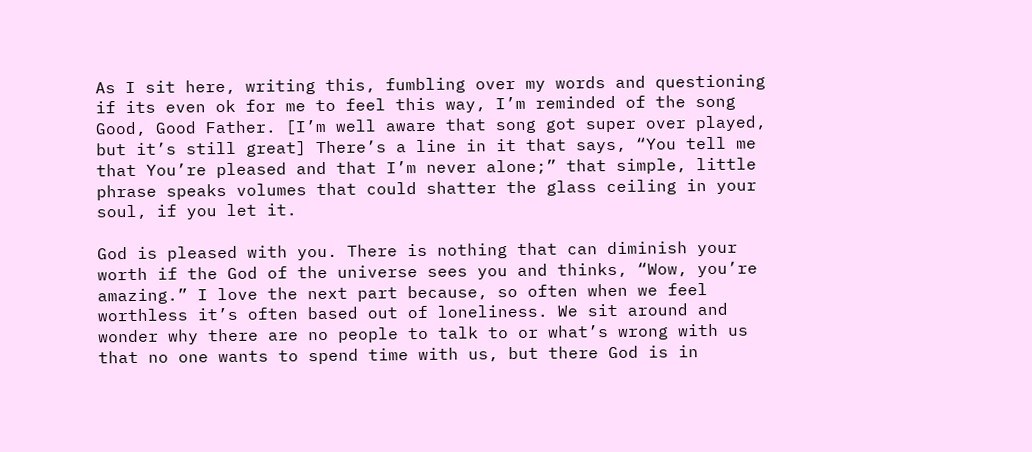As I sit here, writing this, fumbling over my words and questioning if its even ok for me to feel this way, I’m reminded of the song Good, Good Father. [I’m well aware that song got super over played, but it’s still great] There’s a line in it that says, “You tell me that You’re pleased and that I’m never alone;” that simple, little phrase speaks volumes that could shatter the glass ceiling in your soul, if you let it.

God is pleased with you. There is nothing that can diminish your worth if the God of the universe sees you and thinks, “Wow, you’re amazing.” I love the next part because, so often when we feel worthless it’s often based out of loneliness. We sit around and wonder why there are no people to talk to or what’s wrong with us that no one wants to spend time with us, but there God is in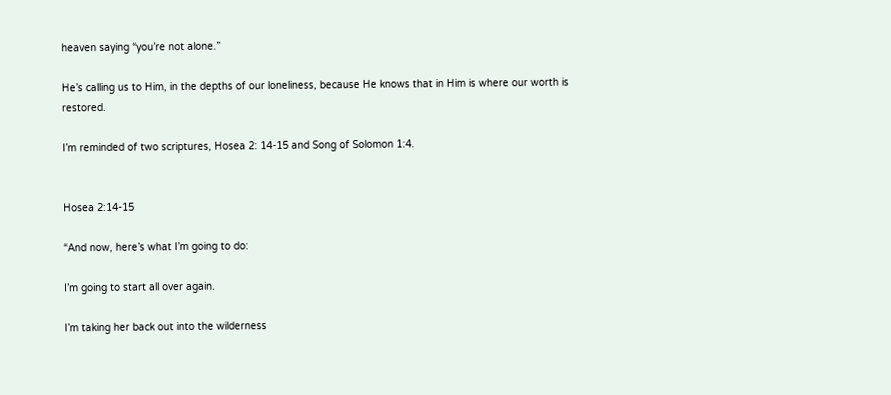heaven saying “you’re not alone.”

He’s calling us to Him, in the depths of our loneliness, because He knows that in Him is where our worth is restored.

I’m reminded of two scriptures, Hosea 2: 14-15 and Song of Solomon 1:4.


Hosea 2:14-15

“And now, here’s what I’m going to do:

I’m going to start all over again.

I’m taking her back out into the wilderness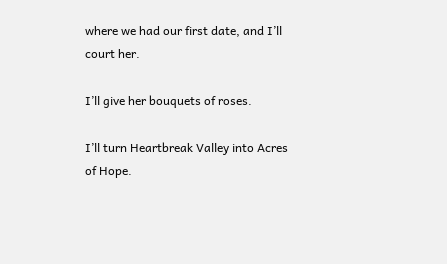where we had our first date, and I’ll court her.

I’ll give her bouquets of roses.

I’ll turn Heartbreak Valley into Acres of Hope.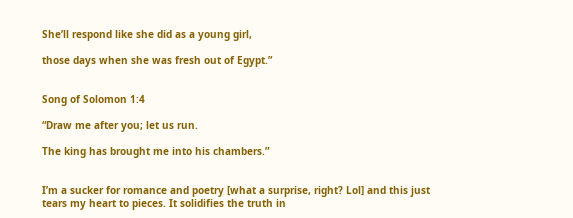She’ll respond like she did as a young girl,

those days when she was fresh out of Egypt.”


Song of Solomon 1:4

“Draw me after you; let us run.

The king has brought me into his chambers.”


I’m a sucker for romance and poetry [what a surprise, right? Lol] and this just tears my heart to pieces. It solidifies the truth in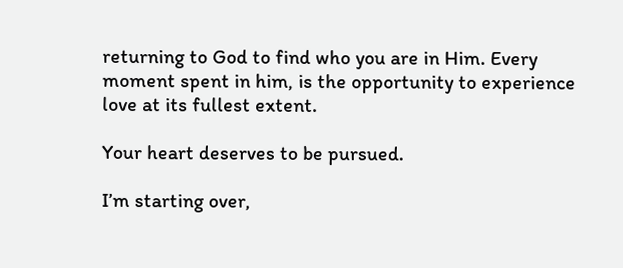returning to God to find who you are in Him. Every moment spent in him, is the opportunity to experience love at its fullest extent.

Your heart deserves to be pursued.

I’m starting over,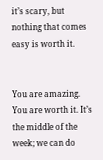it’s scary, but nothing that comes easy is worth it.


You are amazing. You are worth it. It’s the middle of the week; we can do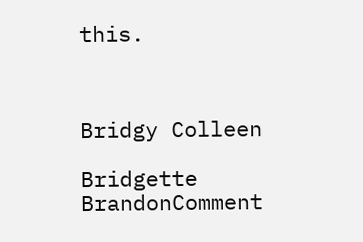this.



Bridgy Colleen

Bridgette BrandonComment